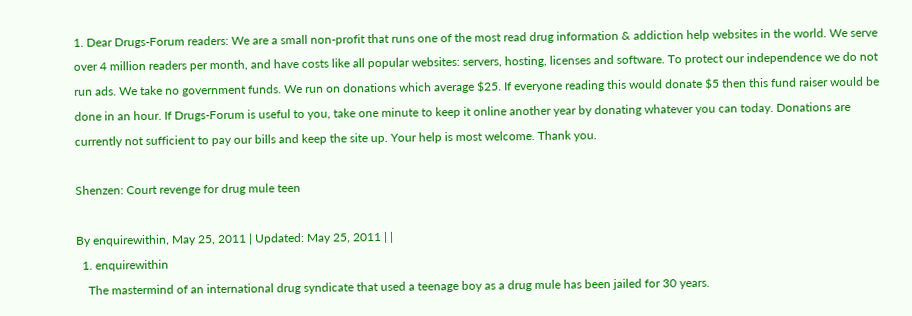1. Dear Drugs-Forum readers: We are a small non-profit that runs one of the most read drug information & addiction help websites in the world. We serve over 4 million readers per month, and have costs like all popular websites: servers, hosting, licenses and software. To protect our independence we do not run ads. We take no government funds. We run on donations which average $25. If everyone reading this would donate $5 then this fund raiser would be done in an hour. If Drugs-Forum is useful to you, take one minute to keep it online another year by donating whatever you can today. Donations are currently not sufficient to pay our bills and keep the site up. Your help is most welcome. Thank you.

Shenzen: Court revenge for drug mule teen

By enquirewithin, May 25, 2011 | Updated: May 25, 2011 | |
  1. enquirewithin
    The mastermind of an international drug syndicate that used a teenage boy as a drug mule has been jailed for 30 years.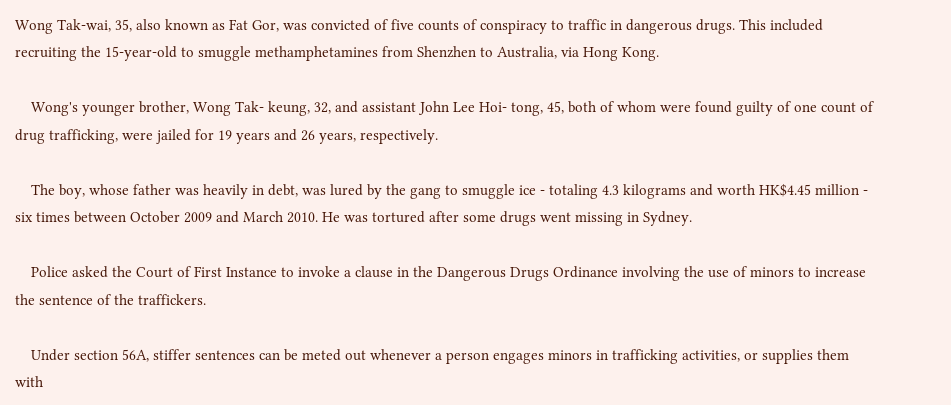Wong Tak-wai, 35, also known as Fat Gor, was convicted of five counts of conspiracy to traffic in dangerous drugs. This included recruiting the 15-year-old to smuggle methamphetamines from Shenzhen to Australia, via Hong Kong.

    Wong's younger brother, Wong Tak- keung, 32, and assistant John Lee Hoi- tong, 45, both of whom were found guilty of one count of drug trafficking, were jailed for 19 years and 26 years, respectively.

    The boy, whose father was heavily in debt, was lured by the gang to smuggle ice - totaling 4.3 kilograms and worth HK$4.45 million - six times between October 2009 and March 2010. He was tortured after some drugs went missing in Sydney.

    Police asked the Court of First Instance to invoke a clause in the Dangerous Drugs Ordinance involving the use of minors to increase the sentence of the traffickers.

    Under section 56A, stiffer sentences can be meted out whenever a person engages minors in trafficking activities, or supplies them with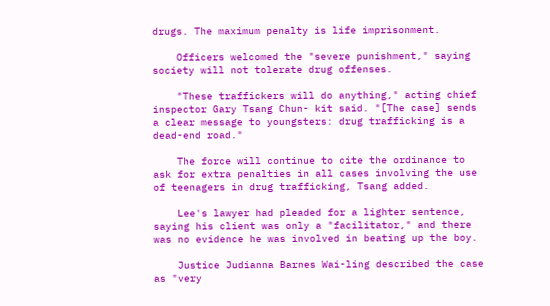drugs. The maximum penalty is life imprisonment.

    Officers welcomed the "severe punishment," saying society will not tolerate drug offenses.

    "These traffickers will do anything," acting chief inspector Gary Tsang Chun- kit said. "[The case] sends a clear message to youngsters: drug trafficking is a dead-end road."

    The force will continue to cite the ordinance to ask for extra penalties in all cases involving the use of teenagers in drug trafficking, Tsang added.

    Lee's lawyer had pleaded for a lighter sentence, saying his client was only a "facilitator," and there was no evidence he was involved in beating up the boy.

    Justice Judianna Barnes Wai-ling described the case as "very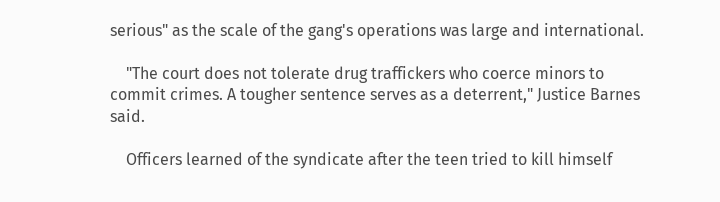serious" as the scale of the gang's operations was large and international.

    "The court does not tolerate drug traffickers who coerce minors to commit crimes. A tougher sentence serves as a deterrent," Justice Barnes said.

    Officers learned of the syndicate after the teen tried to kill himself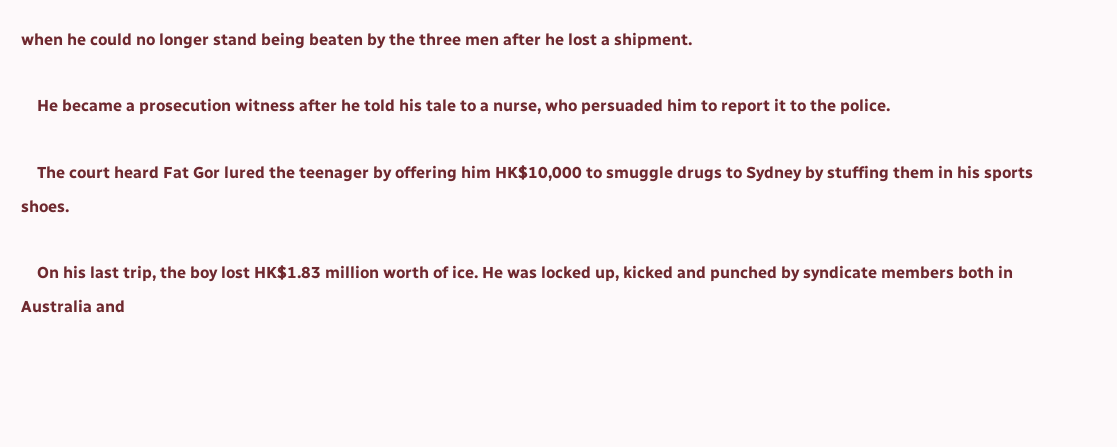when he could no longer stand being beaten by the three men after he lost a shipment.

    He became a prosecution witness after he told his tale to a nurse, who persuaded him to report it to the police.

    The court heard Fat Gor lured the teenager by offering him HK$10,000 to smuggle drugs to Sydney by stuffing them in his sports shoes.

    On his last trip, the boy lost HK$1.83 million worth of ice. He was locked up, kicked and punched by syndicate members both in Australia and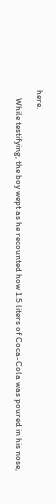here.

    While testifying, the boy wept as he recounted how 1.5 liters of Coca-Cola was poured in his nose,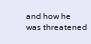and how he was threatened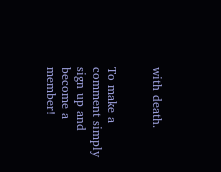with death.


To make a comment simply sign up and become a member!